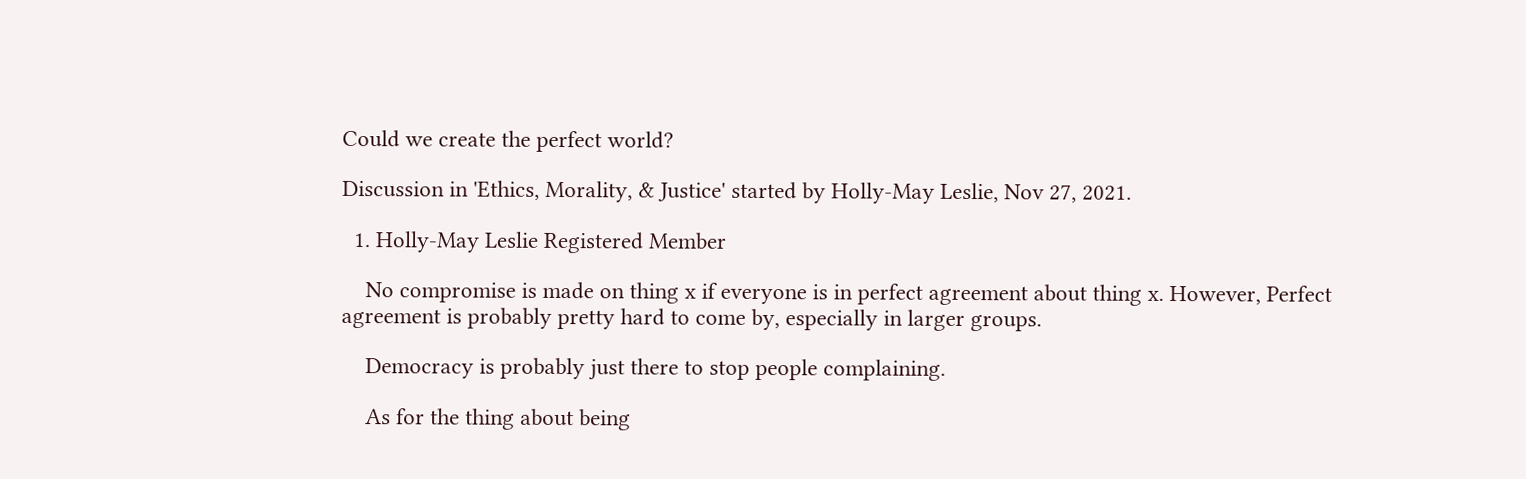Could we create the perfect world?

Discussion in 'Ethics, Morality, & Justice' started by Holly-May Leslie, Nov 27, 2021.

  1. Holly-May Leslie Registered Member

    No compromise is made on thing x if everyone is in perfect agreement about thing x. However, Perfect agreement is probably pretty hard to come by, especially in larger groups.

    Democracy is probably just there to stop people complaining.

    As for the thing about being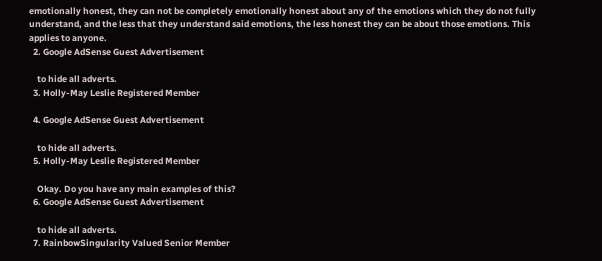emotionally honest, they can not be completely emotionally honest about any of the emotions which they do not fully understand, and the less that they understand said emotions, the less honest they can be about those emotions. This applies to anyone.
  2. Google AdSense Guest Advertisement

    to hide all adverts.
  3. Holly-May Leslie Registered Member

  4. Google AdSense Guest Advertisement

    to hide all adverts.
  5. Holly-May Leslie Registered Member

    Okay. Do you have any main examples of this?
  6. Google AdSense Guest Advertisement

    to hide all adverts.
  7. RainbowSingularity Valued Senior Member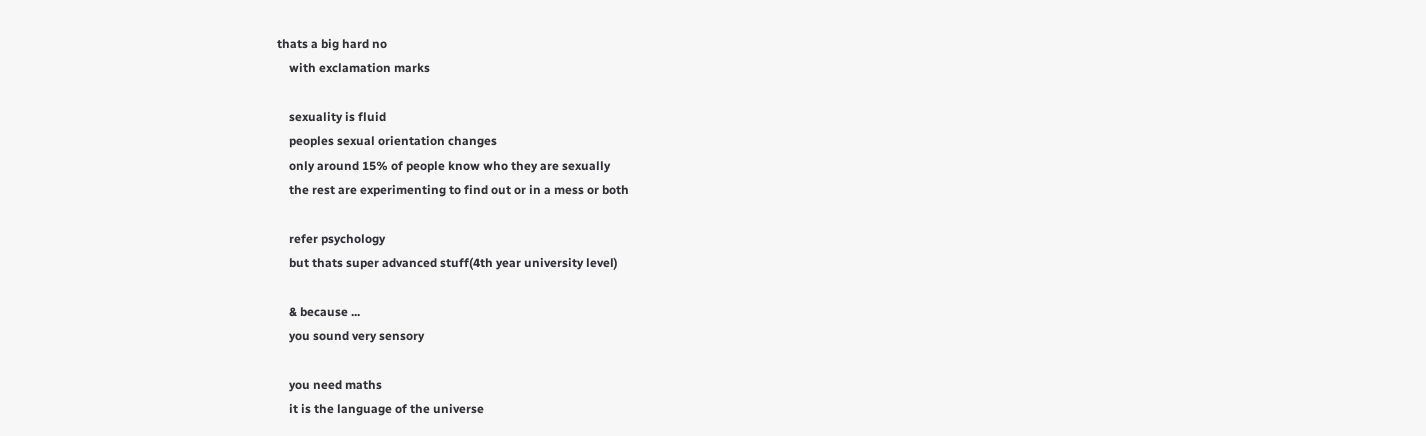thats a big hard no
    with exclamation marks

    sexuality is fluid
    peoples sexual orientation changes
    only around 15% of people know who they are sexually
    the rest are experimenting to find out or in a mess or both

    refer psychology
    but thats super advanced stuff(4th year university level)

    & because ...
    you sound very sensory

    you need maths
    it is the language of the universe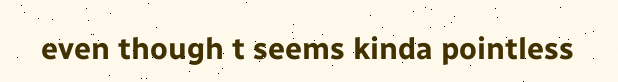even though t seems kinda pointless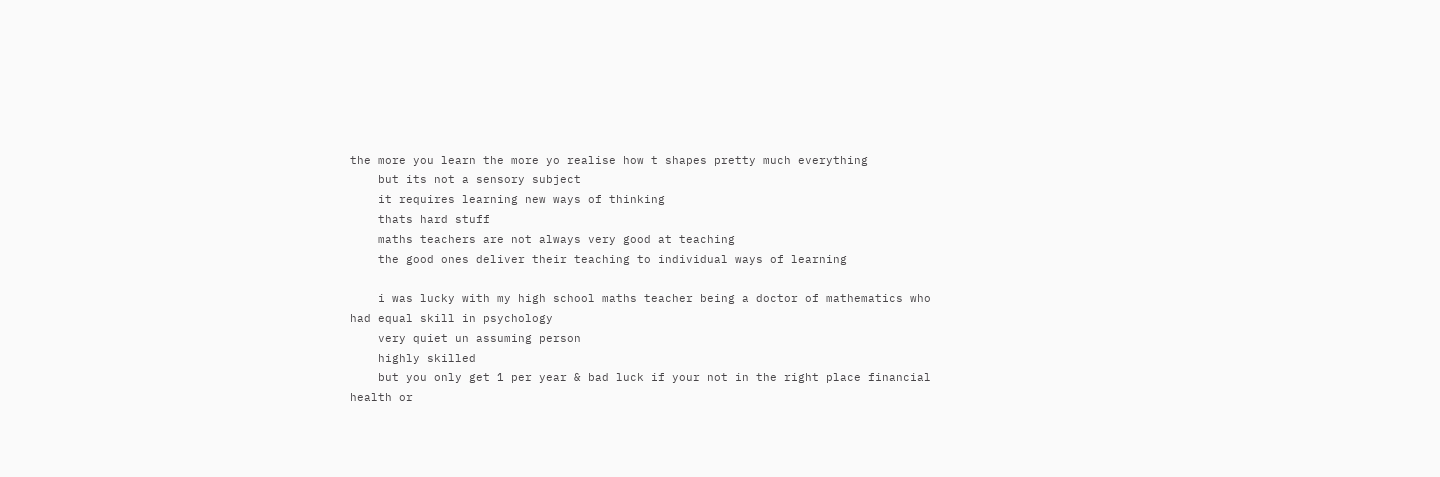the more you learn the more yo realise how t shapes pretty much everything
    but its not a sensory subject
    it requires learning new ways of thinking
    thats hard stuff
    maths teachers are not always very good at teaching
    the good ones deliver their teaching to individual ways of learning

    i was lucky with my high school maths teacher being a doctor of mathematics who had equal skill in psychology
    very quiet un assuming person
    highly skilled
    but you only get 1 per year & bad luck if your not in the right place financial health or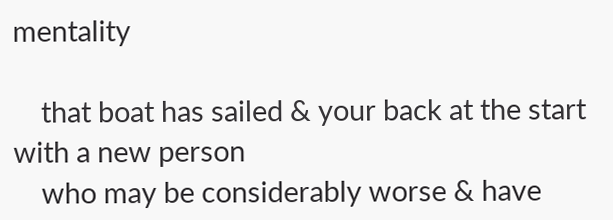mentality

    that boat has sailed & your back at the start with a new person
    who may be considerably worse & have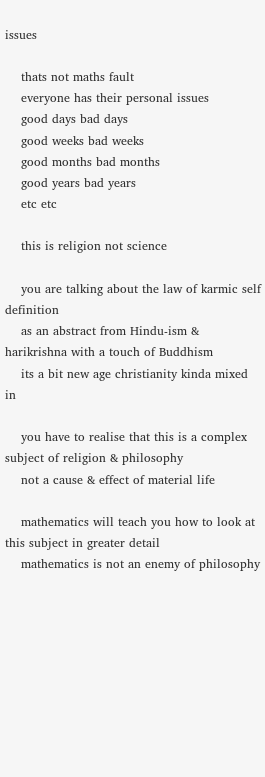issues

    thats not maths fault
    everyone has their personal issues
    good days bad days
    good weeks bad weeks
    good months bad months
    good years bad years
    etc etc

    this is religion not science

    you are talking about the law of karmic self definition
    as an abstract from Hindu-ism & harikrishna with a touch of Buddhism
    its a bit new age christianity kinda mixed in

    you have to realise that this is a complex subject of religion & philosophy
    not a cause & effect of material life

    mathematics will teach you how to look at this subject in greater detail
    mathematics is not an enemy of philosophy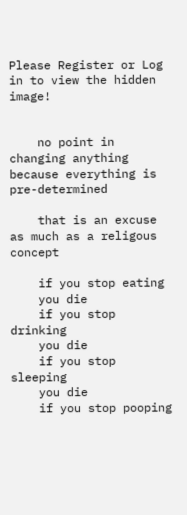Please Register or Log in to view the hidden image!


    no point in changing anything because everything is pre-determined

    that is an excuse as much as a religous concept

    if you stop eating
    you die
    if you stop drinking
    you die
    if you stop sleeping
    you die
    if you stop pooping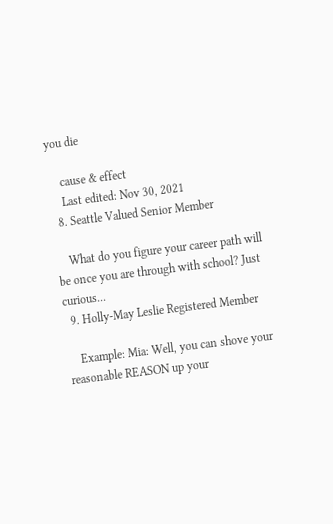you die

    cause & effect
    Last edited: Nov 30, 2021
  8. Seattle Valued Senior Member

    What do you figure your career path will be once you are through with school? Just curious...
  9. Holly-May Leslie Registered Member

    Example: Mia: Well, you can shove your reasonable REASON up your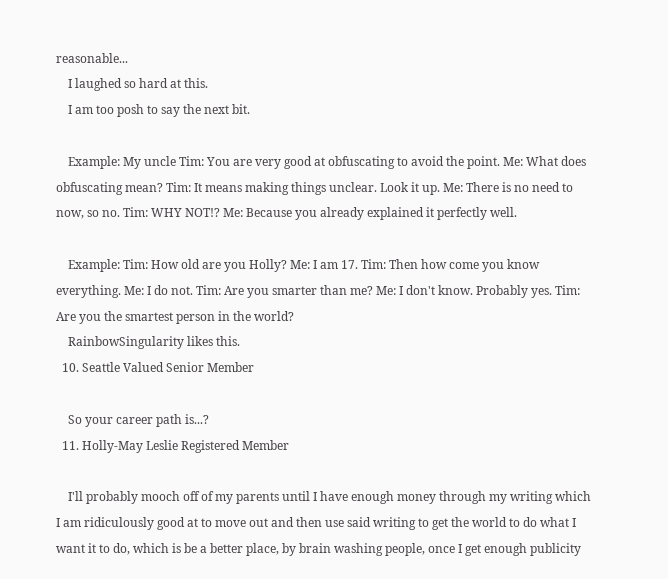reasonable...
    I laughed so hard at this.
    I am too posh to say the next bit.

    Example: My uncle Tim: You are very good at obfuscating to avoid the point. Me: What does obfuscating mean? Tim: It means making things unclear. Look it up. Me: There is no need to now, so no. Tim: WHY NOT!? Me: Because you already explained it perfectly well.

    Example: Tim: How old are you Holly? Me: I am 17. Tim: Then how come you know everything. Me: I do not. Tim: Are you smarter than me? Me: I don't know. Probably yes. Tim: Are you the smartest person in the world?
    RainbowSingularity likes this.
  10. Seattle Valued Senior Member

    So your career path is...?
  11. Holly-May Leslie Registered Member

    I'll probably mooch off of my parents until I have enough money through my writing which I am ridiculously good at to move out and then use said writing to get the world to do what I want it to do, which is be a better place, by brain washing people, once I get enough publicity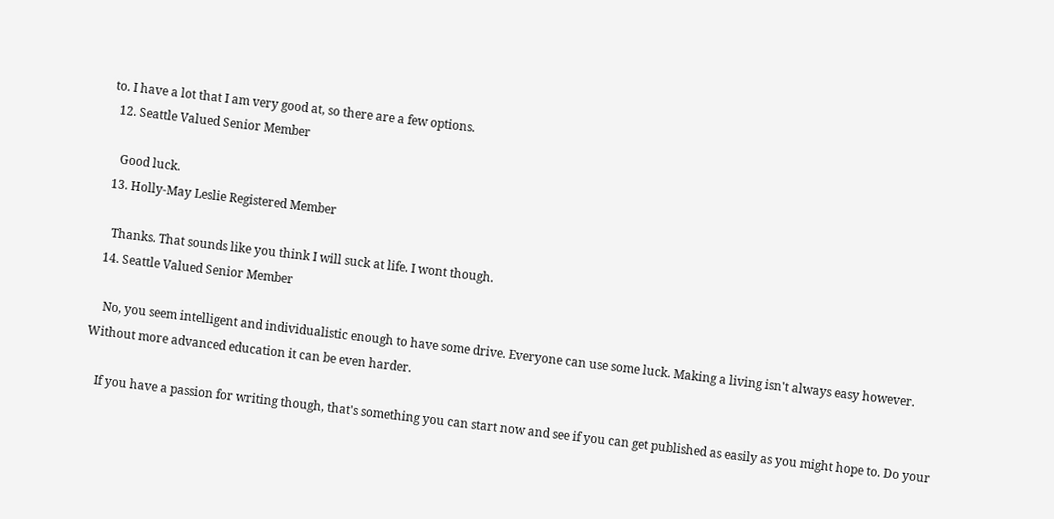to. I have a lot that I am very good at, so there are a few options.
  12. Seattle Valued Senior Member

    Good luck.
  13. Holly-May Leslie Registered Member

    Thanks. That sounds like you think I will suck at life. I wont though.
  14. Seattle Valued Senior Member

    No, you seem intelligent and individualistic enough to have some drive. Everyone can use some luck. Making a living isn't always easy however. Without more advanced education it can be even harder.

    If you have a passion for writing though, that's something you can start now and see if you can get published as easily as you might hope to. Do your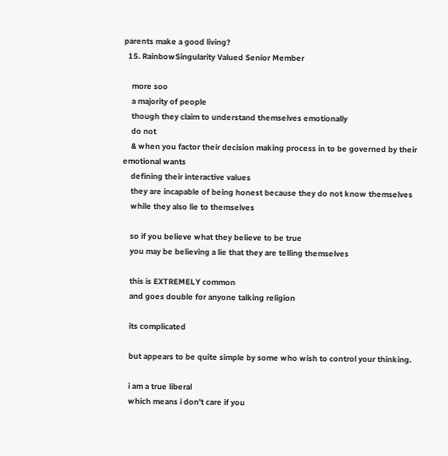parents make a good living?
  15. RainbowSingularity Valued Senior Member

    more soo
    a majority of people
    though they claim to understand themselves emotionally
    do not
    & when you factor their decision making process in to be governed by their emotional wants
    defining their interactive values
    they are incapable of being honest because they do not know themselves
    while they also lie to themselves

    so if you believe what they believe to be true
    you may be believing a lie that they are telling themselves

    this is EXTREMELY common
    and goes double for anyone talking religion

    its complicated

    but appears to be quite simple by some who wish to control your thinking.

    i am a true liberal
    which means i don't care if you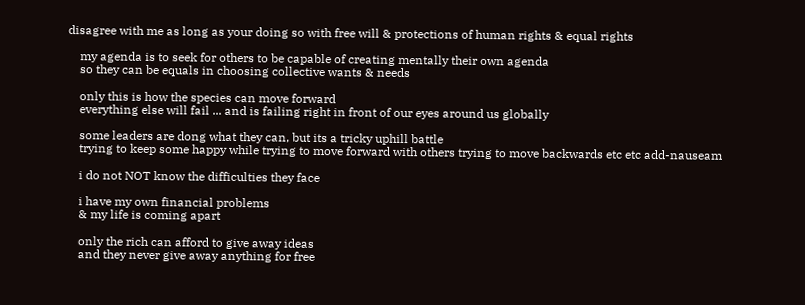disagree with me as long as your doing so with free will & protections of human rights & equal rights

    my agenda is to seek for others to be capable of creating mentally their own agenda
    so they can be equals in choosing collective wants & needs

    only this is how the species can move forward
    everything else will fail ... and is failing right in front of our eyes around us globally

    some leaders are dong what they can, but its a tricky uphill battle
    trying to keep some happy while trying to move forward with others trying to move backwards etc etc add-nauseam

    i do not NOT know the difficulties they face

    i have my own financial problems
    & my life is coming apart

    only the rich can afford to give away ideas
    and they never give away anything for free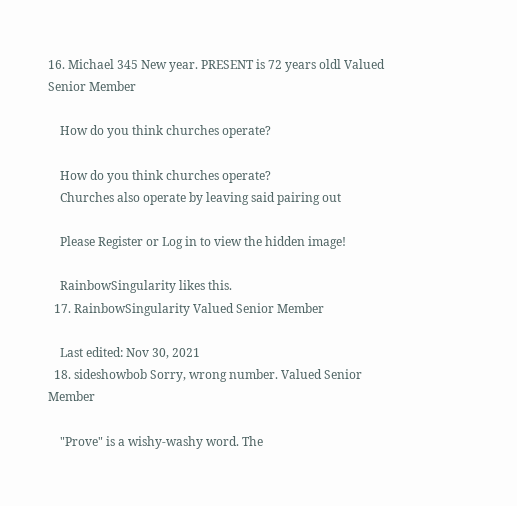16. Michael 345 New year. PRESENT is 72 years oldl Valued Senior Member

    How do you think churches operate?

    How do you think churches operate?
    Churches also operate by leaving said pairing out

    Please Register or Log in to view the hidden image!

    RainbowSingularity likes this.
  17. RainbowSingularity Valued Senior Member

    Last edited: Nov 30, 2021
  18. sideshowbob Sorry, wrong number. Valued Senior Member

    "Prove" is a wishy-washy word. The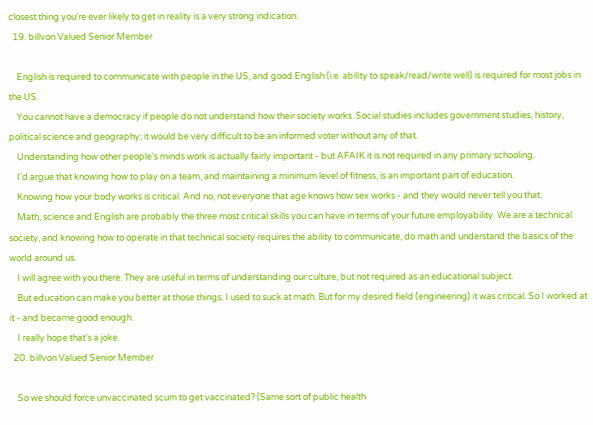closest thing you're ever likely to get in reality is a very strong indication.
  19. billvon Valued Senior Member

    English is required to communicate with people in the US, and good English (i.e. ability to speak/read/write well) is required for most jobs in the US.
    You cannot have a democracy if people do not understand how their society works. Social studies includes government studies, history, political science and geography; it would be very difficult to be an informed voter without any of that.
    Understanding how other people's minds work is actually fairly important - but AFAIK it is not required in any primary schooling.
    I'd argue that knowing how to play on a team, and maintaining a minimum level of fitness, is an important part of education.
    Knowing how your body works is critical. And no, not everyone that age knows how sex works - and they would never tell you that.
    Math, science and English are probably the three most critical skills you can have in terms of your future employability. We are a technical society, and knowing how to operate in that technical society requires the ability to communicate, do math and understand the basics of the world around us.
    I will agree with you there. They are useful in terms of understanding our culture, but not required as an educational subject.
    But education can make you better at those things. I used to suck at math. But for my desired field (engineering) it was critical. So I worked at it - and became good enough.
    I really hope that's a joke.
  20. billvon Valued Senior Member

    So we should force unvaccinated scum to get vaccinated? (Same sort of public health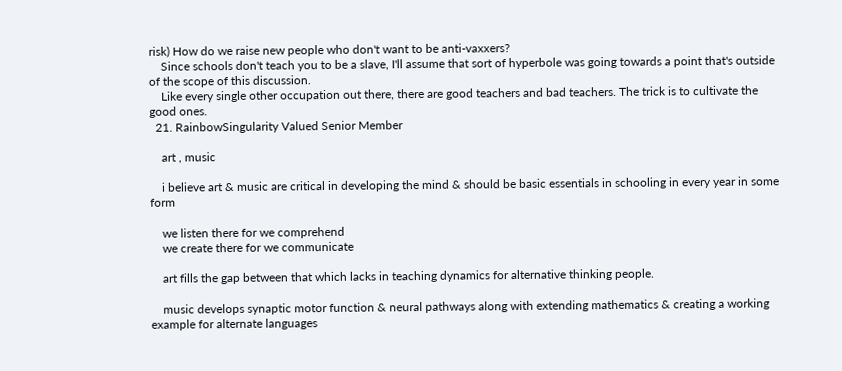risk) How do we raise new people who don't want to be anti-vaxxers?
    Since schools don't teach you to be a slave, I'll assume that sort of hyperbole was going towards a point that's outside of the scope of this discussion.
    Like every single other occupation out there, there are good teachers and bad teachers. The trick is to cultivate the good ones.
  21. RainbowSingularity Valued Senior Member

    art , music

    i believe art & music are critical in developing the mind & should be basic essentials in schooling in every year in some form

    we listen there for we comprehend
    we create there for we communicate

    art fills the gap between that which lacks in teaching dynamics for alternative thinking people.

    music develops synaptic motor function & neural pathways along with extending mathematics & creating a working example for alternate languages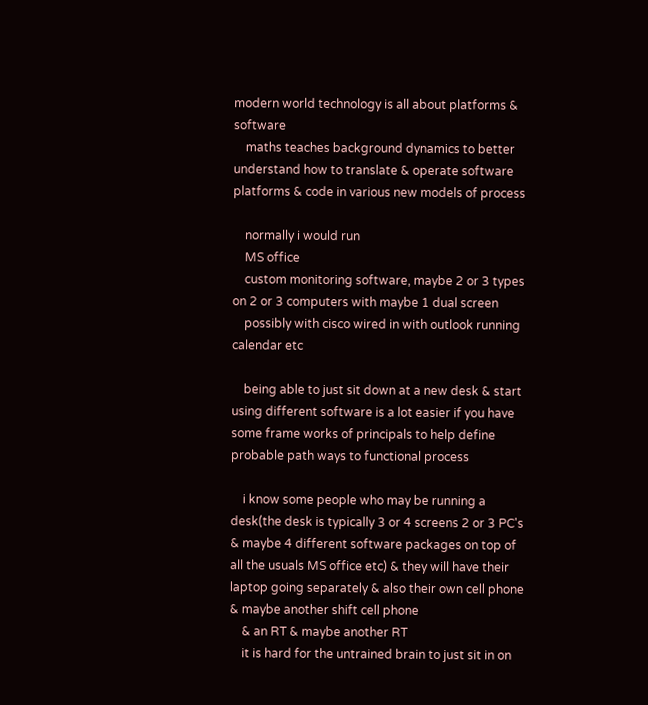modern world technology is all about platforms & software
    maths teaches background dynamics to better understand how to translate & operate software platforms & code in various new models of process

    normally i would run
    MS office
    custom monitoring software, maybe 2 or 3 types on 2 or 3 computers with maybe 1 dual screen
    possibly with cisco wired in with outlook running calendar etc

    being able to just sit down at a new desk & start using different software is a lot easier if you have some frame works of principals to help define probable path ways to functional process

    i know some people who may be running a desk(the desk is typically 3 or 4 screens 2 or 3 PC's & maybe 4 different software packages on top of all the usuals MS office etc) & they will have their laptop going separately & also their own cell phone & maybe another shift cell phone
    & an RT & maybe another RT
    it is hard for the untrained brain to just sit in on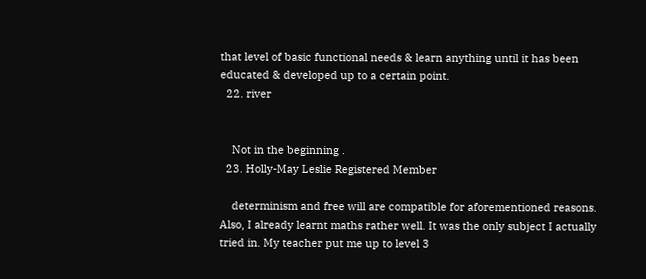that level of basic functional needs & learn anything until it has been educated & developed up to a certain point.
  22. river


    Not in the beginning .
  23. Holly-May Leslie Registered Member

    determinism and free will are compatible for aforementioned reasons. Also, I already learnt maths rather well. It was the only subject I actually tried in. My teacher put me up to level 3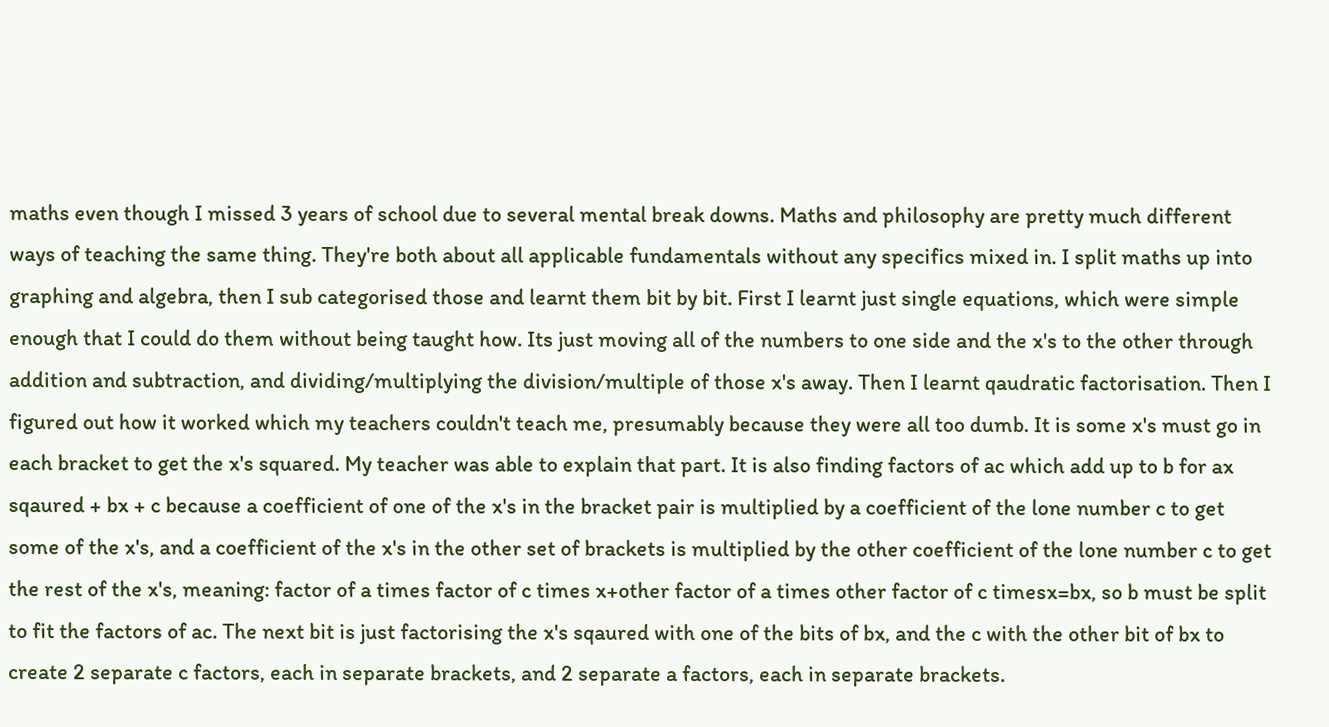maths even though I missed 3 years of school due to several mental break downs. Maths and philosophy are pretty much different ways of teaching the same thing. They're both about all applicable fundamentals without any specifics mixed in. I split maths up into graphing and algebra, then I sub categorised those and learnt them bit by bit. First I learnt just single equations, which were simple enough that I could do them without being taught how. Its just moving all of the numbers to one side and the x's to the other through addition and subtraction, and dividing/multiplying the division/multiple of those x's away. Then I learnt qaudratic factorisation. Then I figured out how it worked which my teachers couldn't teach me, presumably because they were all too dumb. It is some x's must go in each bracket to get the x's squared. My teacher was able to explain that part. It is also finding factors of ac which add up to b for ax sqaured + bx + c because a coefficient of one of the x's in the bracket pair is multiplied by a coefficient of the lone number c to get some of the x's, and a coefficient of the x's in the other set of brackets is multiplied by the other coefficient of the lone number c to get the rest of the x's, meaning: factor of a times factor of c times x+other factor of a times other factor of c timesx=bx, so b must be split to fit the factors of ac. The next bit is just factorising the x's sqaured with one of the bits of bx, and the c with the other bit of bx to create 2 separate c factors, each in separate brackets, and 2 separate a factors, each in separate brackets.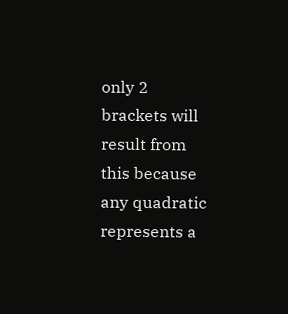only 2 brackets will result from this because any quadratic represents a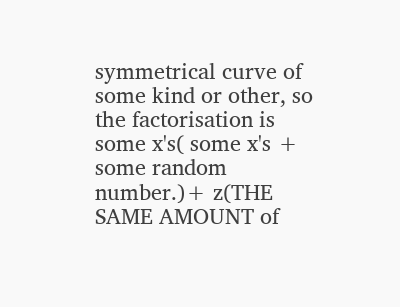symmetrical curve of some kind or other, so the factorisation is some x's( some x's + some random number.)+ z(THE SAME AMOUNT of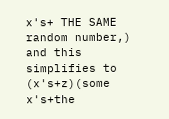x's+ THE SAME random number,) and this simplifies to (x's+z)(some x's+the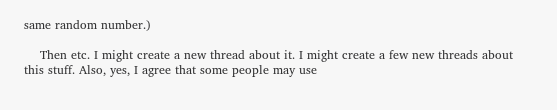same random number.)

    Then etc. I might create a new thread about it. I might create a few new threads about this stuff. Also, yes, I agree that some people may use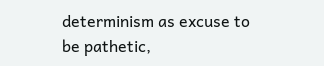determinism as excuse to be pathetic,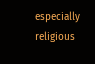especially religious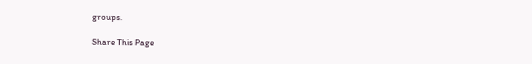groups.

Share This Page